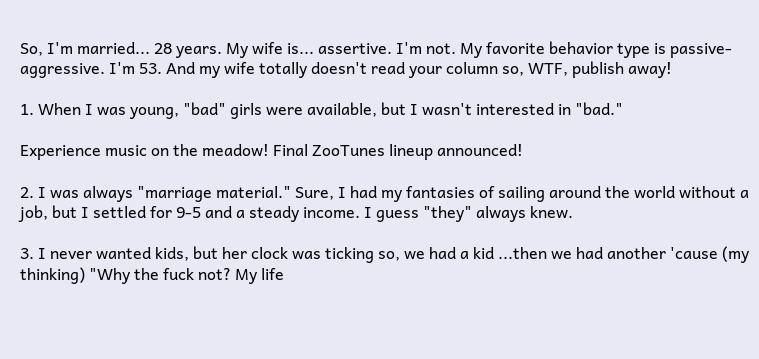So, I'm married... 28 years. My wife is... assertive. I'm not. My favorite behavior type is passive-aggressive. I'm 53. And my wife totally doesn't read your column so, WTF, publish away!

1. When I was young, "bad" girls were available, but I wasn't interested in "bad."

Experience music on the meadow! Final ZooTunes lineup announced!

2. I was always "marriage material." Sure, I had my fantasies of sailing around the world without a job, but I settled for 9-5 and a steady income. I guess "they" always knew.

3. I never wanted kids, but her clock was ticking so, we had a kid ...then we had another 'cause (my thinking) "Why the fuck not? My life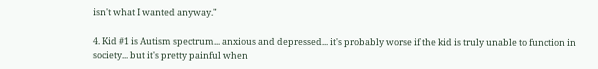isn't what I wanted anyway."

4. Kid #1 is Autism spectrum... anxious and depressed... it's probably worse if the kid is truly unable to function in society... but it's pretty painful when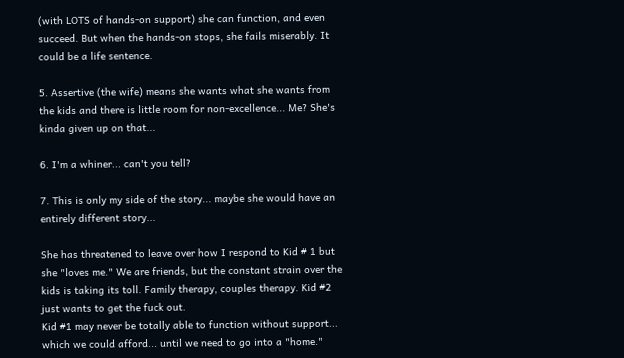(with LOTS of hands-on support) she can function, and even succeed. But when the hands-on stops, she fails miserably. It could be a life sentence.

5. Assertive (the wife) means she wants what she wants from the kids and there is little room for non-excellence... Me? She's kinda given up on that...

6. I'm a whiner... can't you tell?

7. This is only my side of the story... maybe she would have an entirely different story...

She has threatened to leave over how I respond to Kid # 1 but she "loves me." We are friends, but the constant strain over the kids is taking its toll. Family therapy, couples therapy. Kid #2 just wants to get the fuck out.
Kid #1 may never be totally able to function without support... which we could afford... until we need to go into a "home."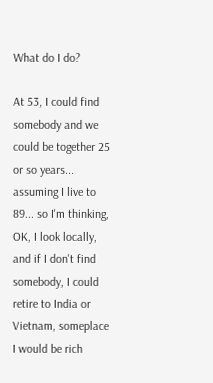What do I do?

At 53, I could find somebody and we could be together 25 or so years... assuming I live to 89... so I'm thinking, OK, I look locally, and if I don't find somebody, I could retire to India or Vietnam, someplace I would be rich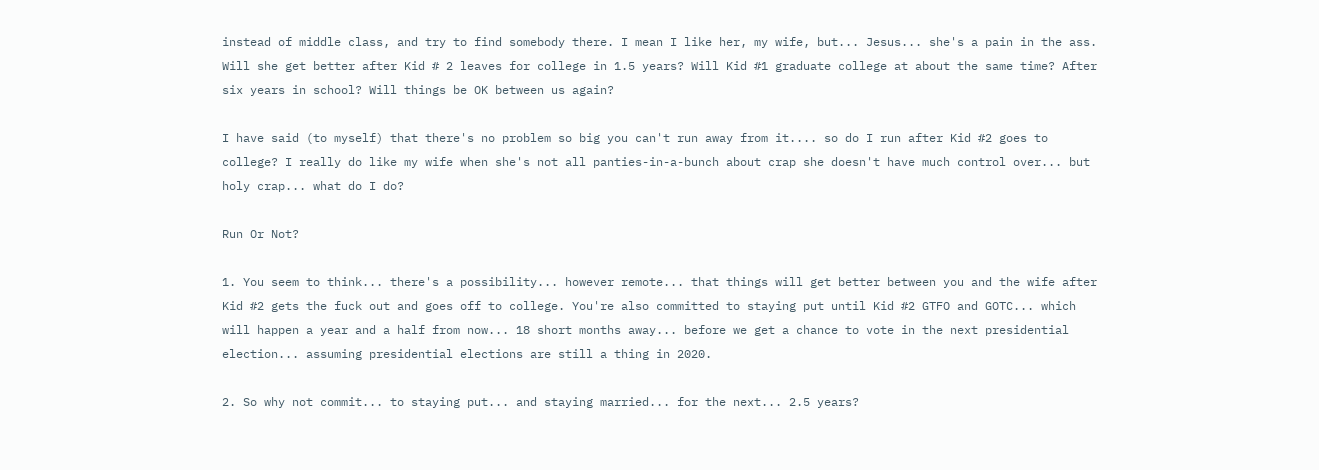instead of middle class, and try to find somebody there. I mean I like her, my wife, but... Jesus... she's a pain in the ass. Will she get better after Kid # 2 leaves for college in 1.5 years? Will Kid #1 graduate college at about the same time? After six years in school? Will things be OK between us again?

I have said (to myself) that there's no problem so big you can't run away from it.... so do I run after Kid #2 goes to college? I really do like my wife when she's not all panties-in-a-bunch about crap she doesn't have much control over... but holy crap... what do I do?

Run Or Not?

1. You seem to think... there's a possibility... however remote... that things will get better between you and the wife after Kid #2 gets the fuck out and goes off to college. You're also committed to staying put until Kid #2 GTFO and GOTC... which will happen a year and a half from now... 18 short months away... before we get a chance to vote in the next presidential election... assuming presidential elections are still a thing in 2020.

2. So why not commit... to staying put... and staying married... for the next... 2.5 years?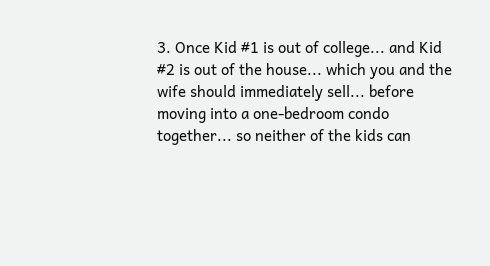3. Once Kid #1 is out of college... and Kid #2 is out of the house... which you and the wife should immediately sell... before moving into a one-bedroom condo together... so neither of the kids can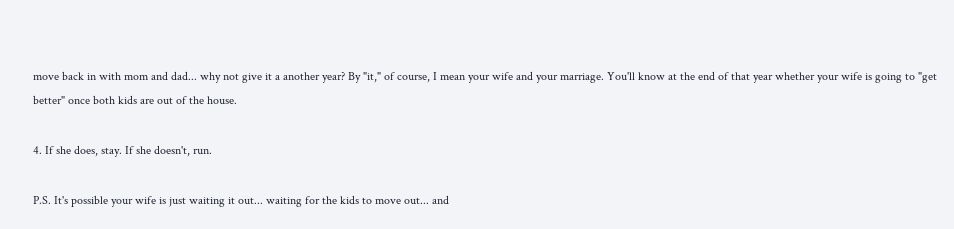move back in with mom and dad... why not give it a another year? By "it," of course, I mean your wife and your marriage. You'll know at the end of that year whether your wife is going to "get better" once both kids are out of the house.

4. If she does, stay. If she doesn't, run.

P.S. It's possible your wife is just waiting it out... waiting for the kids to move out... and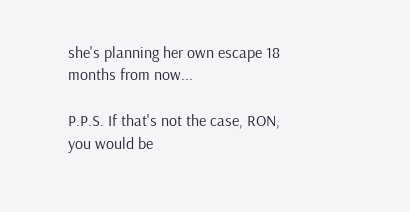she's planning her own escape 18 months from now...

P.P.S. If that's not the case, RON, you would be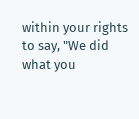within your rights to say, "We did what you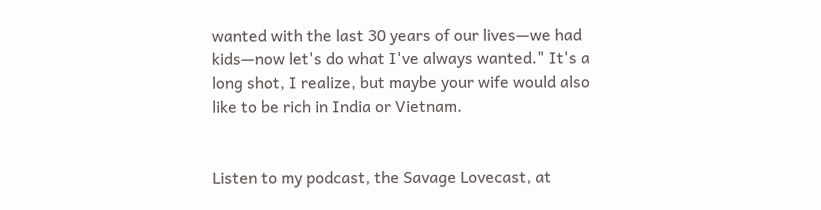wanted with the last 30 years of our lives—we had kids—now let's do what I've always wanted." It's a long shot, I realize, but maybe your wife would also like to be rich in India or Vietnam.


Listen to my podcast, the Savage Lovecast, at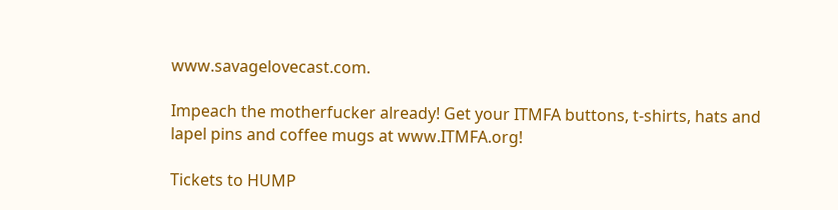www.savagelovecast.com.

Impeach the motherfucker already! Get your ITMFA buttons, t-shirts, hats and lapel pins and coffee mugs at www.ITMFA.org!

Tickets to HUMP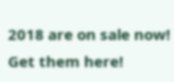2018 are on sale now! Get them here!